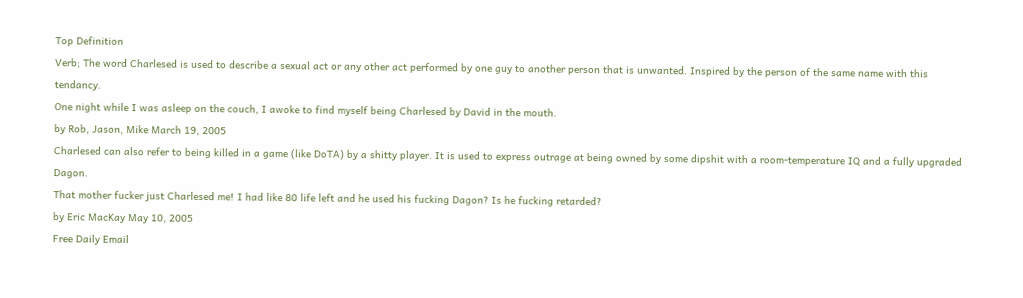Top Definition
Verb; The word Charlesed is used to describe a sexual act or any other act performed by one guy to another person that is unwanted. Inspired by the person of the same name with this tendancy.
One night while I was asleep on the couch, I awoke to find myself being Charlesed by David in the mouth.
by Rob, Jason, Mike March 19, 2005
Charlesed can also refer to being killed in a game (like DoTA) by a shitty player. It is used to express outrage at being owned by some dipshit with a room-temperature IQ and a fully upgraded Dagon.
That mother fucker just Charlesed me! I had like 80 life left and he used his fucking Dagon? Is he fucking retarded?
by Eric MacKay May 10, 2005
Free Daily Email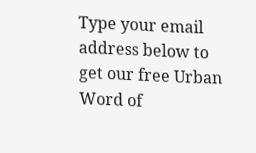Type your email address below to get our free Urban Word of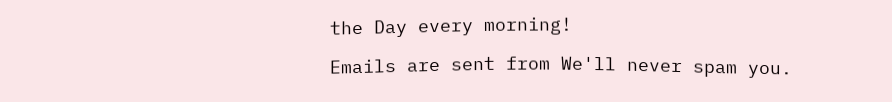the Day every morning!

Emails are sent from We'll never spam you.